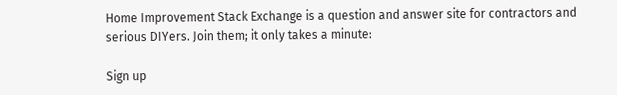Home Improvement Stack Exchange is a question and answer site for contractors and serious DIYers. Join them; it only takes a minute:

Sign up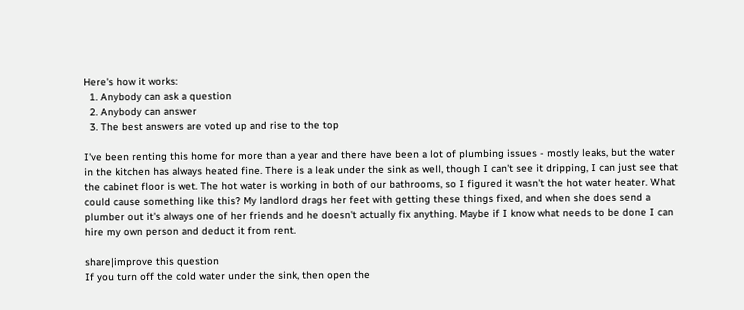Here's how it works:
  1. Anybody can ask a question
  2. Anybody can answer
  3. The best answers are voted up and rise to the top

I've been renting this home for more than a year and there have been a lot of plumbing issues - mostly leaks, but the water in the kitchen has always heated fine. There is a leak under the sink as well, though I can't see it dripping, I can just see that the cabinet floor is wet. The hot water is working in both of our bathrooms, so I figured it wasn't the hot water heater. What could cause something like this? My landlord drags her feet with getting these things fixed, and when she does send a plumber out it's always one of her friends and he doesn't actually fix anything. Maybe if I know what needs to be done I can hire my own person and deduct it from rent.

share|improve this question
If you turn off the cold water under the sink, then open the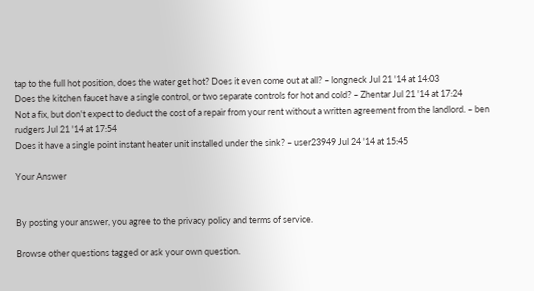tap to the full hot position, does the water get hot? Does it even come out at all? – longneck Jul 21 '14 at 14:03
Does the kitchen faucet have a single control, or two separate controls for hot and cold? – Zhentar Jul 21 '14 at 17:24
Not a fix, but don't expect to deduct the cost of a repair from your rent without a written agreement from the landlord. – ben rudgers Jul 21 '14 at 17:54
Does it have a single point instant heater unit installed under the sink? – user23949 Jul 24 '14 at 15:45

Your Answer


By posting your answer, you agree to the privacy policy and terms of service.

Browse other questions tagged or ask your own question.